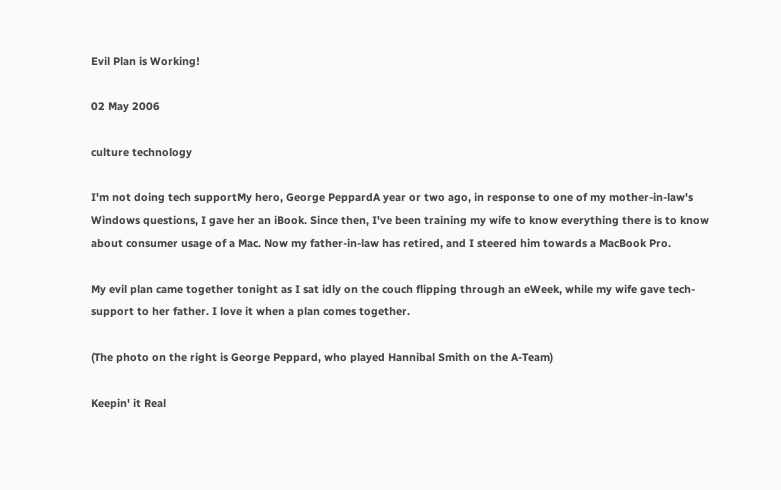Evil Plan is Working!

02 May 2006

culture technology

I'm not doing tech supportMy hero, George PeppardA year or two ago, in response to one of my mother-in-law's Windows questions, I gave her an iBook. Since then, I've been training my wife to know everything there is to know about consumer usage of a Mac. Now my father-in-law has retired, and I steered him towards a MacBook Pro.

My evil plan came together tonight as I sat idly on the couch flipping through an eWeek, while my wife gave tech-support to her father. I love it when a plan comes together.

(The photo on the right is George Peppard, who played Hannibal Smith on the A-Team)

Keepin' it Real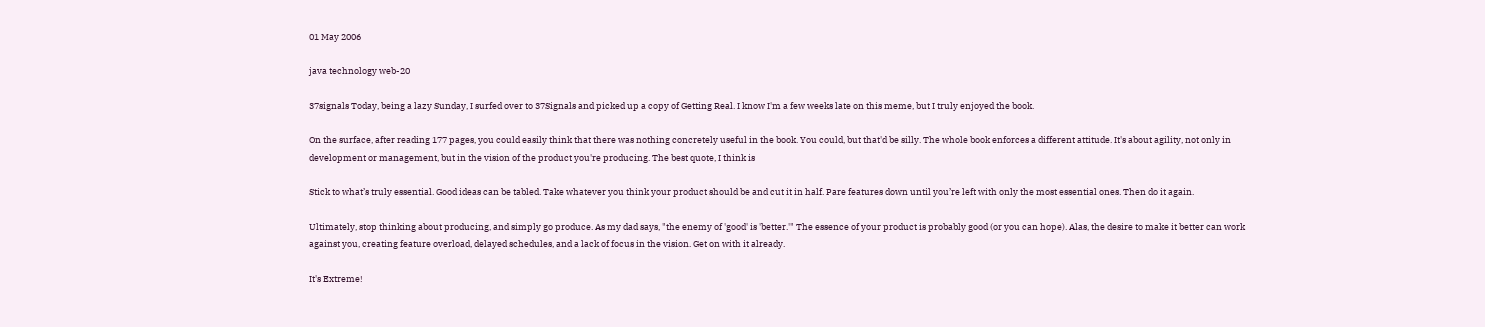01 May 2006

java technology web-20

37signals Today, being a lazy Sunday, I surfed over to 37Signals and picked up a copy of Getting Real. I know I'm a few weeks late on this meme, but I truly enjoyed the book.

On the surface, after reading 177 pages, you could easily think that there was nothing concretely useful in the book. You could, but that'd be silly. The whole book enforces a different attitude. It's about agility, not only in development or management, but in the vision of the product you're producing. The best quote, I think is

Stick to what’s truly essential. Good ideas can be tabled. Take whatever you think your product should be and cut it in half. Pare features down until you’re left with only the most essential ones. Then do it again.

Ultimately, stop thinking about producing, and simply go produce. As my dad says, "the enemy of 'good' is 'better.'" The essence of your product is probably good (or you can hope). Alas, the desire to make it better can work against you, creating feature overload, delayed schedules, and a lack of focus in the vision. Get on with it already.

It's Extreme!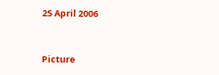25 April 2006


Picture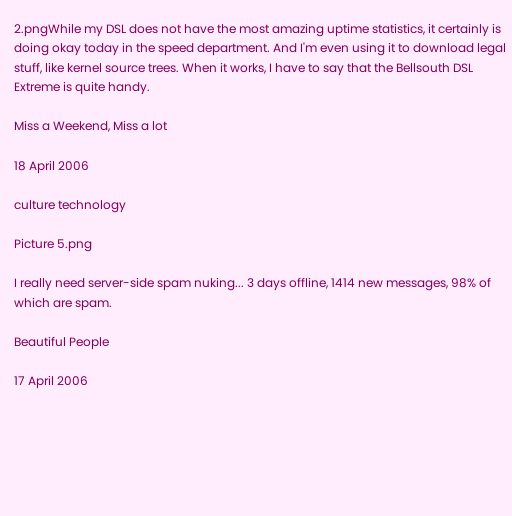2.pngWhile my DSL does not have the most amazing uptime statistics, it certainly is doing okay today in the speed department. And I'm even using it to download legal stuff, like kernel source trees. When it works, I have to say that the Bellsouth DSL Extreme is quite handy.

Miss a Weekend, Miss a lot

18 April 2006

culture technology

Picture 5.png

I really need server-side spam nuking... 3 days offline, 1414 new messages, 98% of which are spam.

Beautiful People

17 April 2006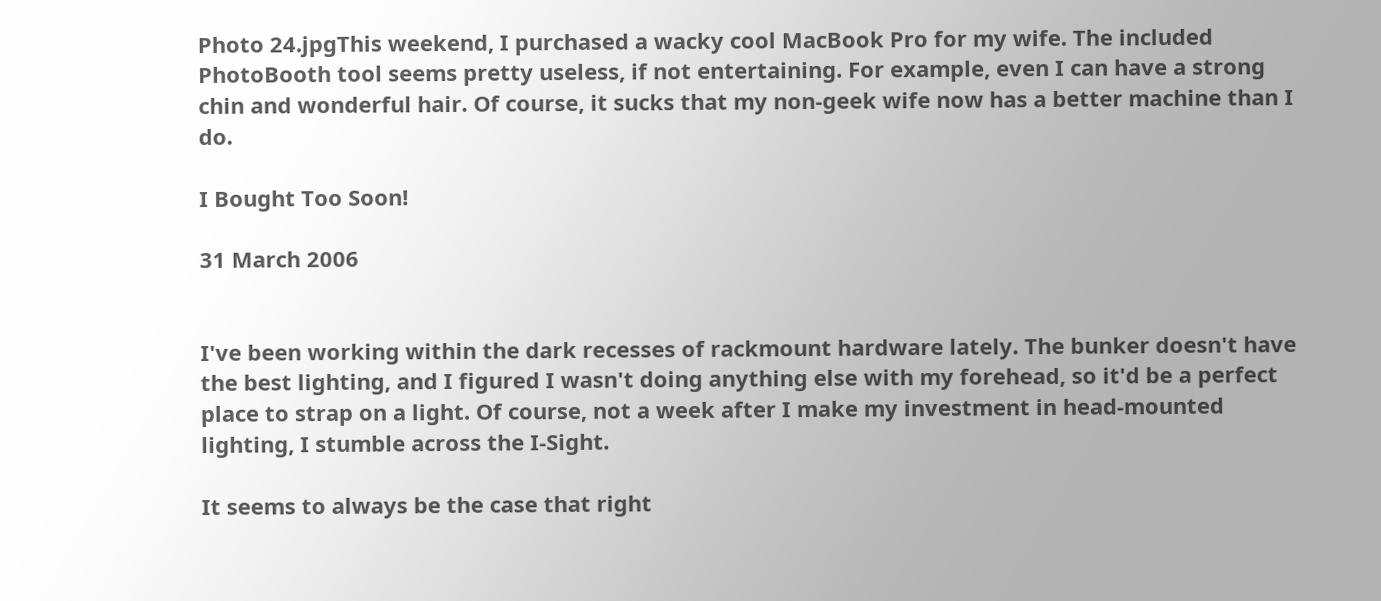Photo 24.jpgThis weekend, I purchased a wacky cool MacBook Pro for my wife. The included PhotoBooth tool seems pretty useless, if not entertaining. For example, even I can have a strong chin and wonderful hair. Of course, it sucks that my non-geek wife now has a better machine than I do.

I Bought Too Soon!

31 March 2006


I've been working within the dark recesses of rackmount hardware lately. The bunker doesn't have the best lighting, and I figured I wasn't doing anything else with my forehead, so it'd be a perfect place to strap on a light. Of course, not a week after I make my investment in head-mounted lighting, I stumble across the I-Sight.

It seems to always be the case that right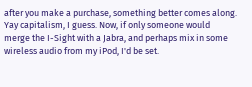after you make a purchase, something better comes along. Yay capitalism, I guess. Now, if only someone would merge the I-Sight with a Jabra, and perhaps mix in some wireless audio from my iPod, I'd be set.